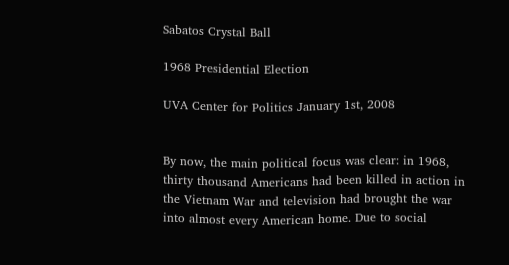Sabatos Crystal Ball

1968 Presidential Election

UVA Center for Politics January 1st, 2008


By now, the main political focus was clear: in 1968, thirty thousand Americans had been killed in action in the Vietnam War and television had brought the war into almost every American home. Due to social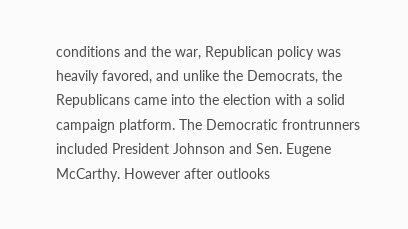conditions and the war, Republican policy was heavily favored, and unlike the Democrats, the Republicans came into the election with a solid campaign platform. The Democratic frontrunners included President Johnson and Sen. Eugene McCarthy. However after outlooks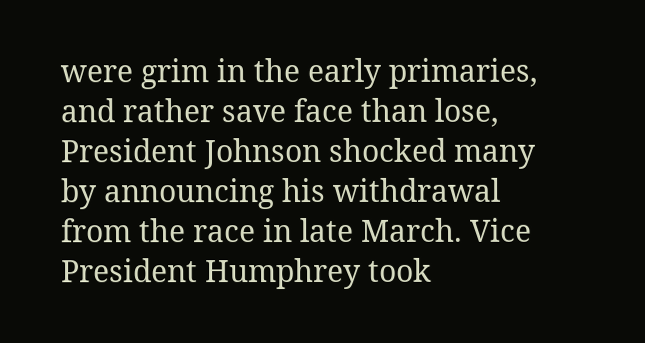were grim in the early primaries, and rather save face than lose, President Johnson shocked many by announcing his withdrawal from the race in late March. Vice President Humphrey took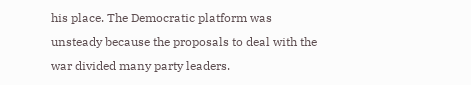his place. The Democratic platform was unsteady because the proposals to deal with the war divided many party leaders.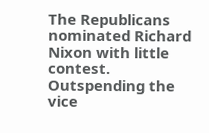The Republicans nominated Richard Nixon with little contest. Outspending the vice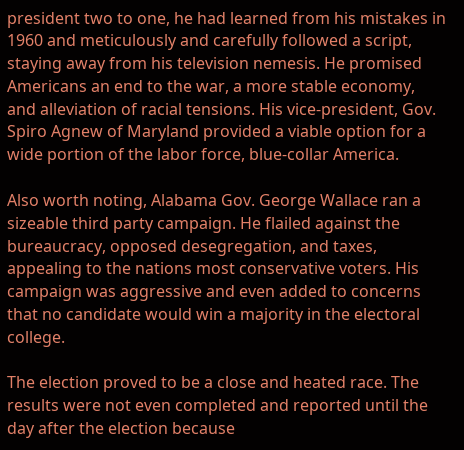president two to one, he had learned from his mistakes in 1960 and meticulously and carefully followed a script, staying away from his television nemesis. He promised Americans an end to the war, a more stable economy, and alleviation of racial tensions. His vice-president, Gov. Spiro Agnew of Maryland provided a viable option for a wide portion of the labor force, blue-collar America.

Also worth noting, Alabama Gov. George Wallace ran a sizeable third party campaign. He flailed against the bureaucracy, opposed desegregation, and taxes, appealing to the nations most conservative voters. His campaign was aggressive and even added to concerns that no candidate would win a majority in the electoral college.

The election proved to be a close and heated race. The results were not even completed and reported until the day after the election because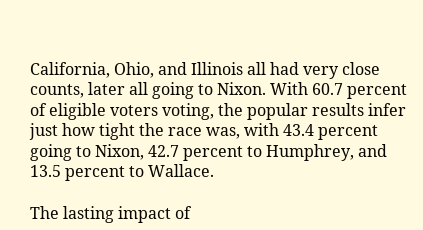California, Ohio, and Illinois all had very close counts, later all going to Nixon. With 60.7 percent of eligible voters voting, the popular results infer just how tight the race was, with 43.4 percent going to Nixon, 42.7 percent to Humphrey, and 13.5 percent to Wallace.

The lasting impact of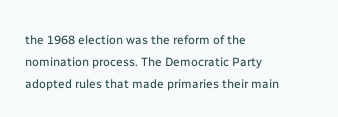the 1968 election was the reform of the nomination process. The Democratic Party adopted rules that made primaries their main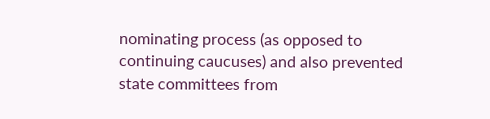nominating process (as opposed to continuing caucuses) and also prevented state committees from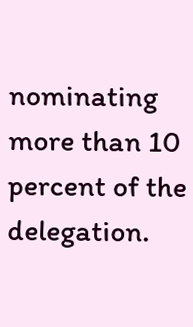nominating more than 10 percent of the delegation.